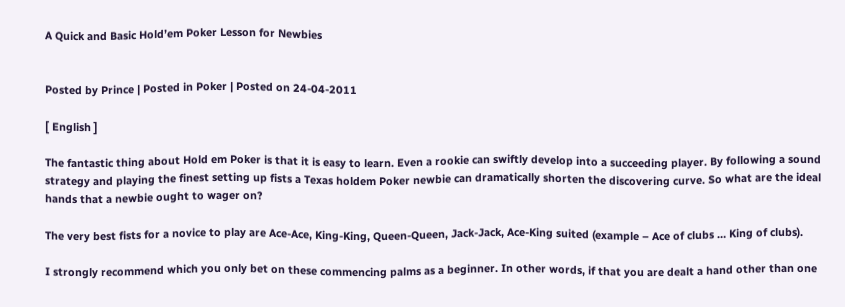A Quick and Basic Hold’em Poker Lesson for Newbies


Posted by Prince | Posted in Poker | Posted on 24-04-2011

[ English ]

The fantastic thing about Hold em Poker is that it is easy to learn. Even a rookie can swiftly develop into a succeeding player. By following a sound strategy and playing the finest setting up fists a Texas holdem Poker newbie can dramatically shorten the discovering curve. So what are the ideal hands that a newbie ought to wager on?

The very best fists for a novice to play are Ace-Ace, King-King, Queen-Queen, Jack-Jack, Ace-King suited (example – Ace of clubs … King of clubs).

I strongly recommend which you only bet on these commencing palms as a beginner. In other words, if that you are dealt a hand other than one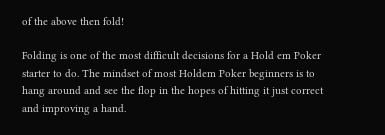of the above then fold!

Folding is one of the most difficult decisions for a Hold em Poker starter to do. The mindset of most Holdem Poker beginners is to hang around and see the flop in the hopes of hitting it just correct and improving a hand.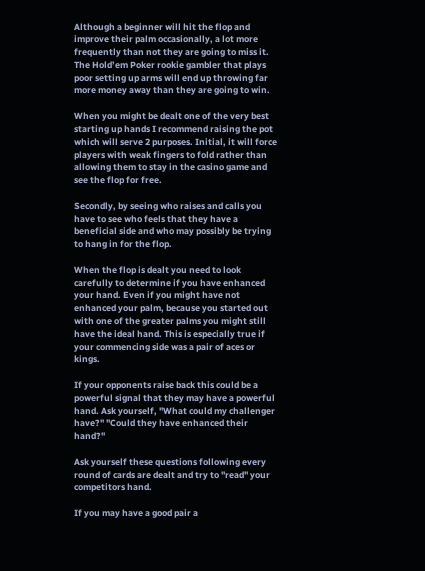Although a beginner will hit the flop and improve their palm occasionally, a lot more frequently than not they are going to miss it. The Hold’em Poker rookie gambler that plays poor setting up arms will end up throwing far more money away than they are going to win.

When you might be dealt one of the very best starting up hands I recommend raising the pot which will serve 2 purposes. Initial, it will force players with weak fingers to fold rather than allowing them to stay in the casino game and see the flop for free.

Secondly, by seeing who raises and calls you have to see who feels that they have a beneficial side and who may possibly be trying to hang in for the flop.

When the flop is dealt you need to look carefully to determine if you have enhanced your hand. Even if you might have not enhanced your palm, because you started out with one of the greater palms you might still have the ideal hand. This is especially true if your commencing side was a pair of aces or kings.

If your opponents raise back this could be a powerful signal that they may have a powerful hand. Ask yourself, "What could my challenger have?" "Could they have enhanced their hand?"

Ask yourself these questions following every round of cards are dealt and try to "read" your competitors hand.

If you may have a good pair a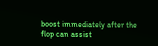boost immediately after the flop can assist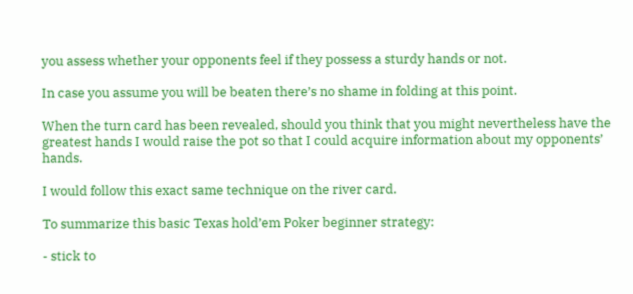you assess whether your opponents feel if they possess a sturdy hands or not.

In case you assume you will be beaten there’s no shame in folding at this point.

When the turn card has been revealed, should you think that you might nevertheless have the greatest hands I would raise the pot so that I could acquire information about my opponents’ hands.

I would follow this exact same technique on the river card.

To summarize this basic Texas hold’em Poker beginner strategy:

- stick to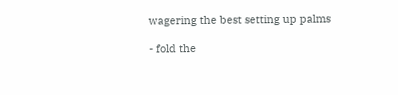wagering the best setting up palms

- fold the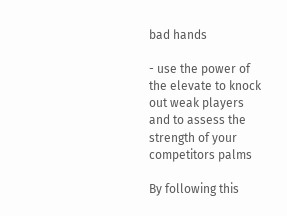bad hands

- use the power of the elevate to knock out weak players and to assess the strength of your competitors palms

By following this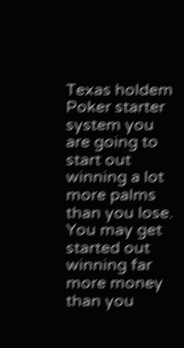Texas holdem Poker starter system you are going to start out winning a lot more palms than you lose. You may get started out winning far more money than you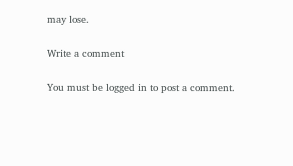may lose.

Write a comment

You must be logged in to post a comment.